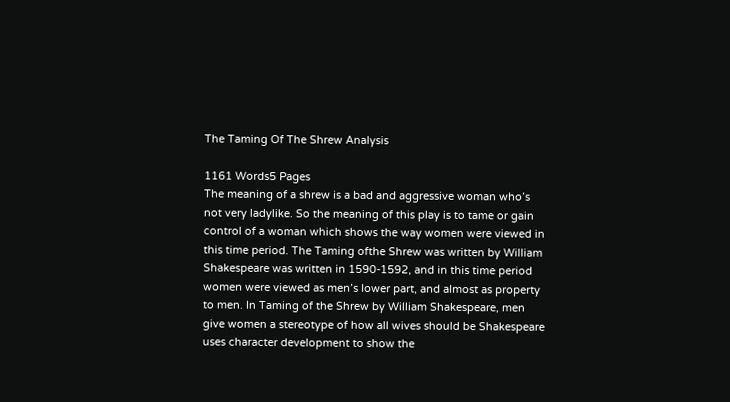The Taming Of The Shrew Analysis

1161 Words5 Pages
The meaning of a shrew is a bad and aggressive woman who’s not very ladylike. So the meaning of this play is to tame or gain control of a woman which shows the way women were viewed in this time period. The Taming ofthe Shrew was written by William Shakespeare was written in 1590-1592, and in this time period women were viewed as men’s lower part, and almost as property to men. In Taming of the Shrew by William Shakespeare, men give women a stereotype of how all wives should be Shakespeare uses character development to show the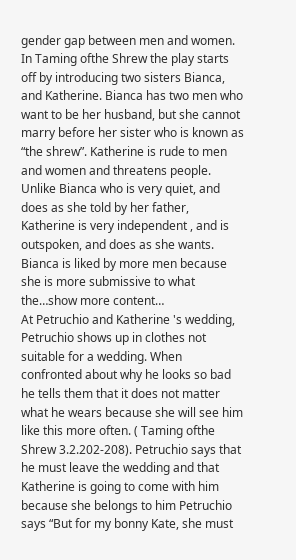gender gap between men and women. In Taming ofthe Shrew the play starts off by introducing two sisters Bianca, and Katherine. Bianca has two men who want to be her husband, but she cannot marry before her sister who is known as “the shrew”. Katherine is rude to men and women and threatens people. Unlike Bianca who is very quiet, and does as she told by her father, Katherine is very independent , and is outspoken, and does as she wants. Bianca is liked by more men because she is more submissive to what the…show more content…
At Petruchio and Katherine 's wedding, Petruchio shows up in clothes not suitable for a wedding. When confronted about why he looks so bad he tells them that it does not matter what he wears because she will see him like this more often. ( Taming ofthe Shrew 3.2.202-208). Petruchio says that he must leave the wedding and that Katherine is going to come with him because she belongs to him Petruchio says “But for my bonny Kate, she must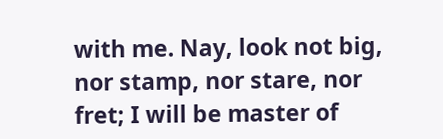with me. Nay, look not big, nor stamp, nor stare, nor fret; I will be master of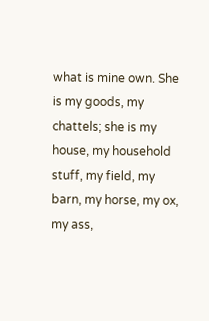what is mine own. She is my goods, my chattels; she is my house, my household stuff, my field, my barn, my horse, my ox, my ass,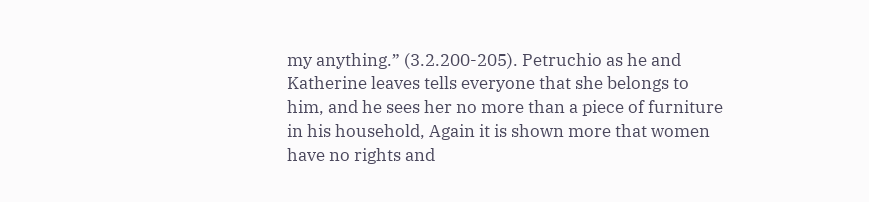my anything.” (3.2.200-205). Petruchio as he and Katherine leaves tells everyone that she belongs to him, and he sees her no more than a piece of furniture in his household, Again it is shown more that women have no rights and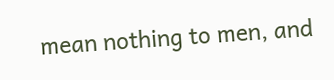mean nothing to men, and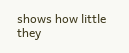shows how little they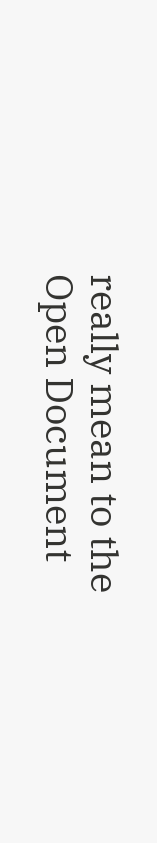really mean to the
Open Document